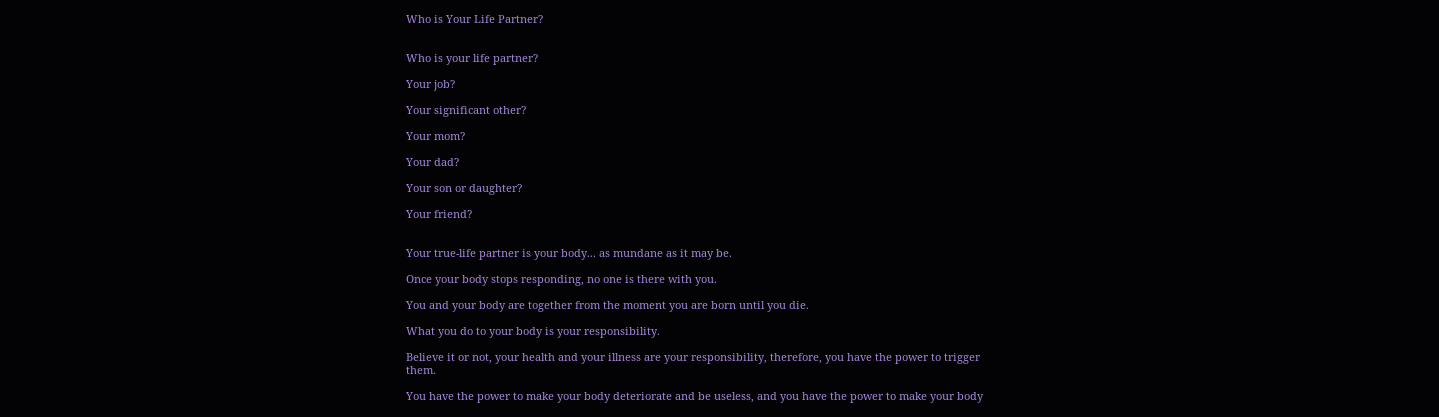Who is Your Life Partner?


Who is your life partner?

Your job?

Your significant other?

Your mom?

Your dad?

Your son or daughter?

Your friend?


Your true-life partner is your body... as mundane as it may be.

Once your body stops responding, no one is there with you.

You and your body are together from the moment you are born until you die.

What you do to your body is your responsibility.

Believe it or not, your health and your illness are your responsibility, therefore, you have the power to trigger them.

You have the power to make your body deteriorate and be useless, and you have the power to make your body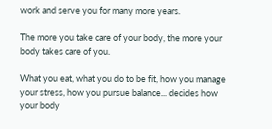work and serve you for many more years.

The more you take care of your body, the more your body takes care of you.

What you eat, what you do to be fit, how you manage your stress, how you pursue balance... decides how your body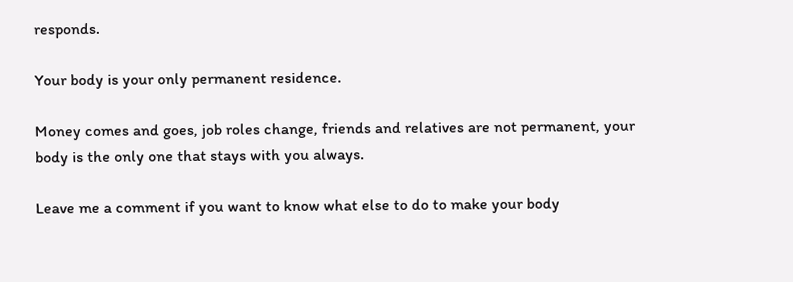responds.

Your body is your only permanent residence.

Money comes and goes, job roles change, friends and relatives are not permanent, your body is the only one that stays with you always.

Leave me a comment if you want to know what else to do to make your body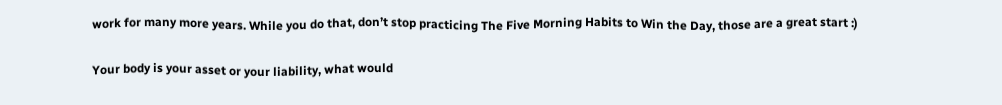work for many more years. While you do that, don’t stop practicing The Five Morning Habits to Win the Day, those are a great start :)

Your body is your asset or your liability, what would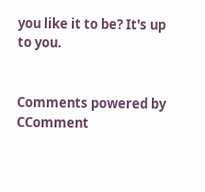you like it to be? It's up to you.


Comments powered by CComment